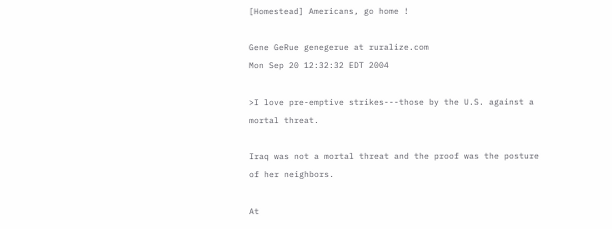[Homestead] Americans, go home !

Gene GeRue genegerue at ruralize.com
Mon Sep 20 12:32:32 EDT 2004

>I love pre-emptive strikes---those by the U.S. against a mortal threat.

Iraq was not a mortal threat and the proof was the posture of her neighbors.

At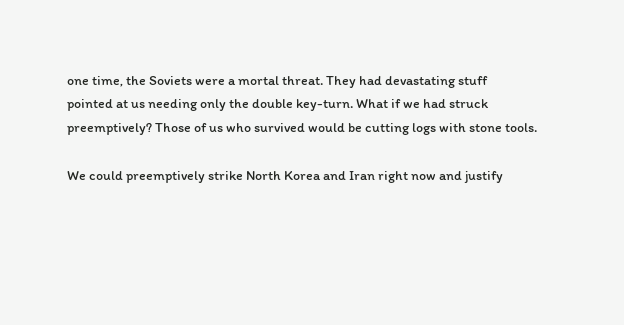one time, the Soviets were a mortal threat. They had devastating stuff
pointed at us needing only the double key-turn. What if we had struck
preemptively? Those of us who survived would be cutting logs with stone tools.

We could preemptively strike North Korea and Iran right now and justify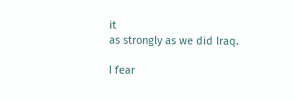it
as strongly as we did Iraq.

I fear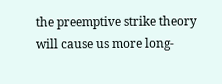the preemptive strike theory will cause us more long-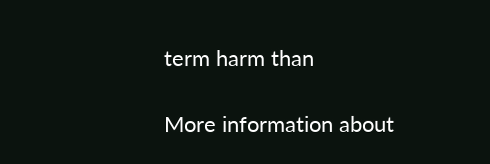term harm than

More information about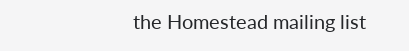the Homestead mailing list